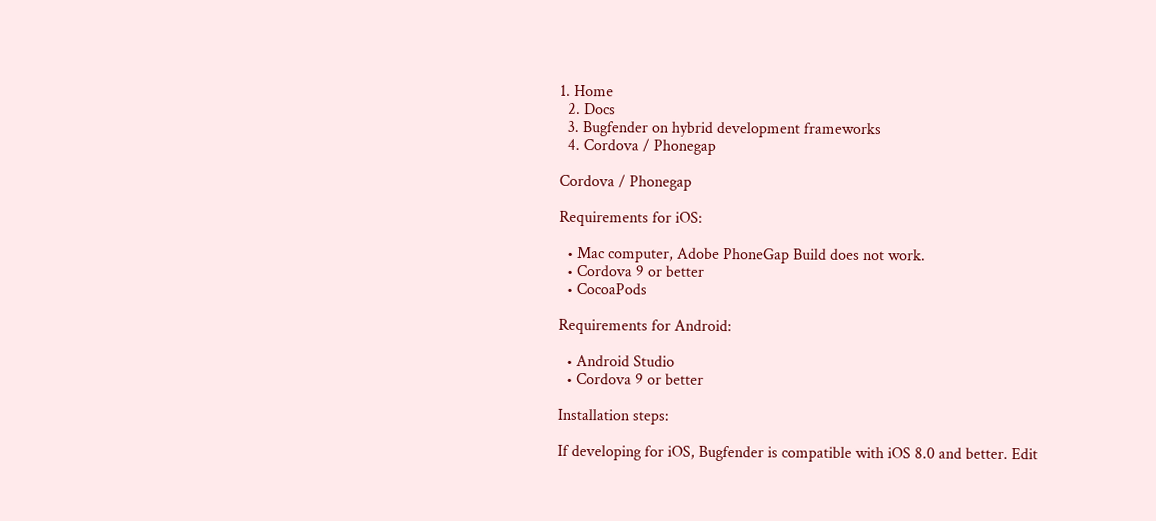1. Home
  2. Docs
  3. Bugfender on hybrid development frameworks
  4. Cordova / Phonegap

Cordova / Phonegap

Requirements for iOS:

  • Mac computer, Adobe PhoneGap Build does not work.
  • Cordova 9 or better
  • CocoaPods

Requirements for Android:

  • Android Studio
  • Cordova 9 or better

Installation steps:

If developing for iOS, Bugfender is compatible with iOS 8.0 and better. Edit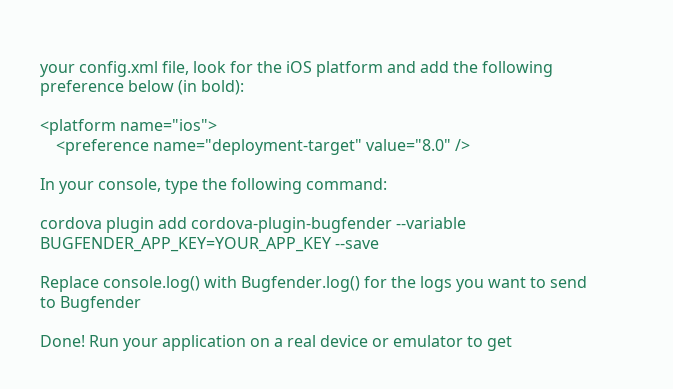your config.xml file, look for the iOS platform and add the following preference below (in bold):

<platform name="ios">
    <preference name="deployment-target" value="8.0" />

In your console, type the following command:

cordova plugin add cordova-plugin-bugfender --variable BUGFENDER_APP_KEY=YOUR_APP_KEY --save

Replace console.log() with Bugfender.log() for the logs you want to send to Bugfender

Done! Run your application on a real device or emulator to get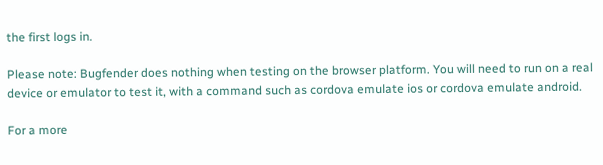the first logs in.

Please note: Bugfender does nothing when testing on the browser platform. You will need to run on a real device or emulator to test it, with a command such as cordova emulate ios or cordova emulate android.

For a more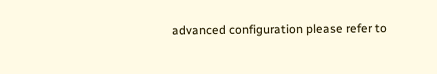advanced configuration please refer to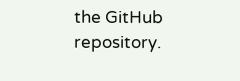the GitHub repository.